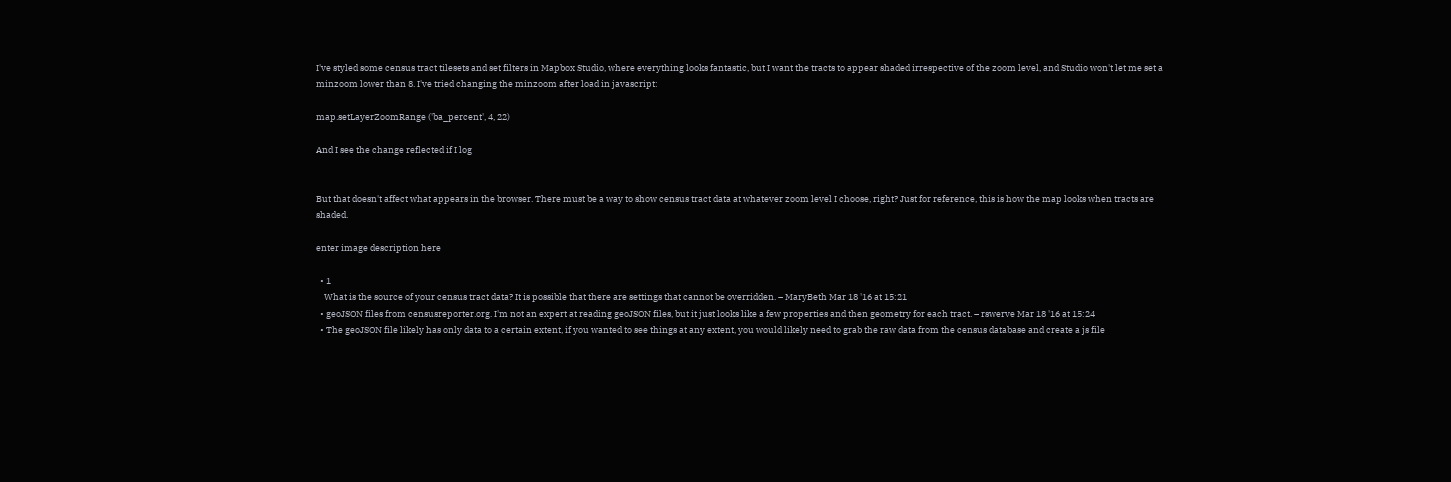I've styled some census tract tilesets and set filters in Mapbox Studio, where everything looks fantastic, but I want the tracts to appear shaded irrespective of the zoom level, and Studio won't let me set a minzoom lower than 8. I've tried changing the minzoom after load in javascript:

map.setLayerZoomRange ('ba_percent', 4, 22)

And I see the change reflected if I log


But that doesn't affect what appears in the browser. There must be a way to show census tract data at whatever zoom level I choose, right? Just for reference, this is how the map looks when tracts are shaded.

enter image description here

  • 1
    What is the source of your census tract data? It is possible that there are settings that cannot be overridden. – MaryBeth Mar 18 '16 at 15:21
  • geoJSON files from censusreporter.org. I'm not an expert at reading geoJSON files, but it just looks like a few properties and then geometry for each tract. – rswerve Mar 18 '16 at 15:24
  • The geoJSON file likely has only data to a certain extent, if you wanted to see things at any extent, you would likely need to grab the raw data from the census database and create a js file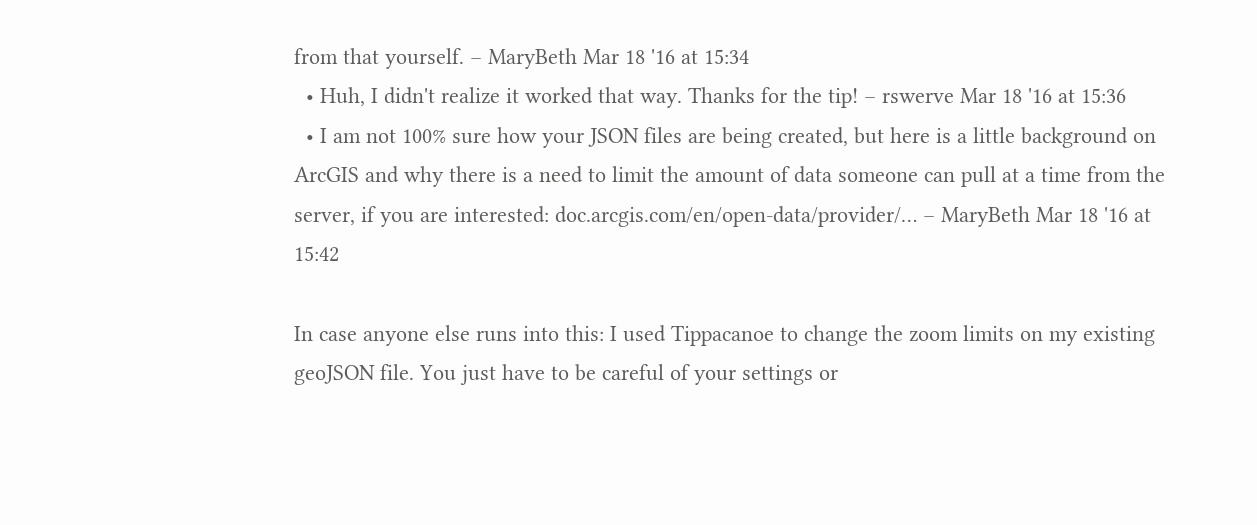from that yourself. – MaryBeth Mar 18 '16 at 15:34
  • Huh, I didn't realize it worked that way. Thanks for the tip! – rswerve Mar 18 '16 at 15:36
  • I am not 100% sure how your JSON files are being created, but here is a little background on ArcGIS and why there is a need to limit the amount of data someone can pull at a time from the server, if you are interested: doc.arcgis.com/en/open-data/provider/… – MaryBeth Mar 18 '16 at 15:42

In case anyone else runs into this: I used Tippacanoe to change the zoom limits on my existing geoJSON file. You just have to be careful of your settings or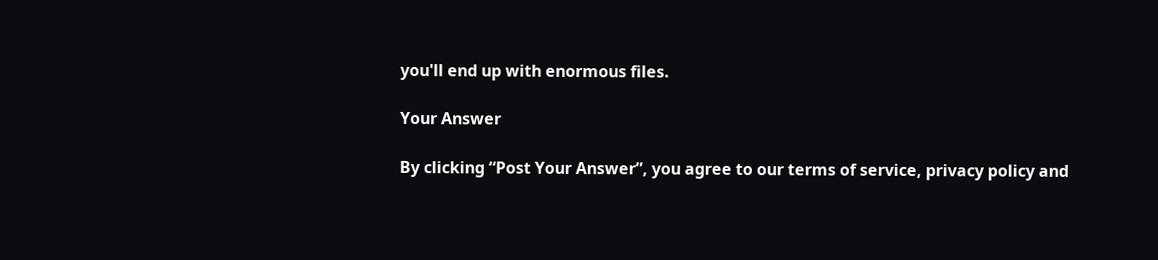you'll end up with enormous files.

Your Answer

By clicking “Post Your Answer”, you agree to our terms of service, privacy policy and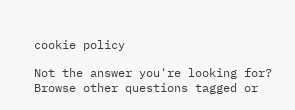cookie policy

Not the answer you're looking for? Browse other questions tagged or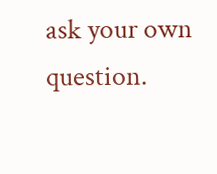ask your own question.